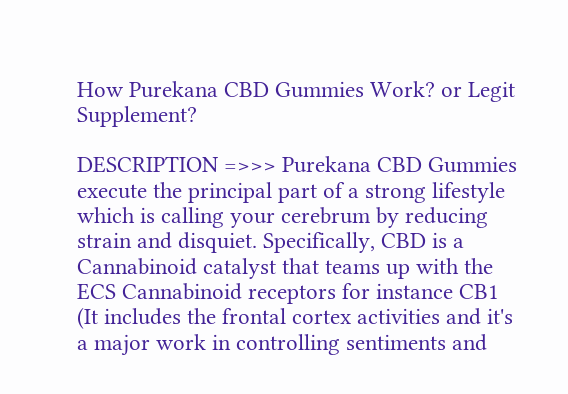How Purekana CBD Gummies Work? or Legit Supplement?

DESCRIPTION =>>> Purekana CBD Gummies execute the principal part of a strong lifestyle which is calling your cerebrum by reducing strain and disquiet. Specifically, CBD is a Cannabinoid catalyst that teams up with the ECS Cannabinoid receptors for instance CB1 (It includes the frontal cortex activities and it's a major work in controlling sentiments and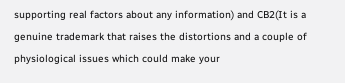supporting real factors about any information) and CB2(It is a genuine trademark that raises the distortions and a couple of physiological issues which could make your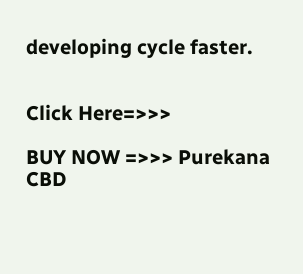developing cycle faster.


Click Here=>>>

BUY NOW =>>> Purekana CBD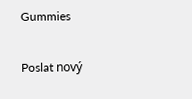Gummies

Poslat nový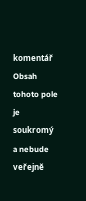komentář
Obsah tohoto pole je soukromý a nebude veřejně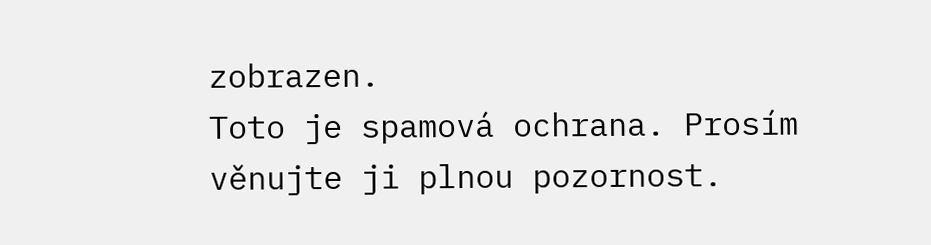zobrazen.
Toto je spamová ochrana. Prosím věnujte ji plnou pozornost.